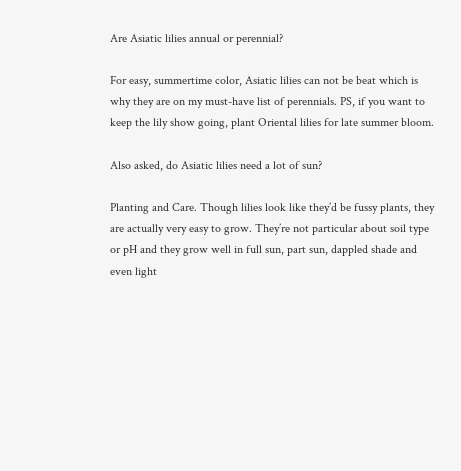Are Asiatic lilies annual or perennial?

For easy, summertime color, Asiatic lilies can not be beat which is why they are on my must-have list of perennials. PS, if you want to keep the lily show going, plant Oriental lilies for late summer bloom.

Also asked, do Asiatic lilies need a lot of sun?

Planting and Care. Though lilies look like they’d be fussy plants, they are actually very easy to grow. They’re not particular about soil type or pH and they grow well in full sun, part sun, dappled shade and even light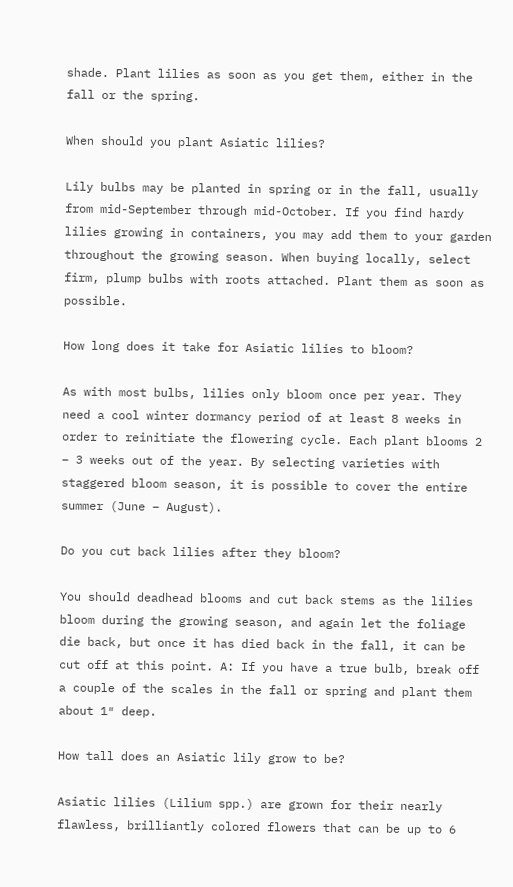shade. Plant lilies as soon as you get them, either in the fall or the spring.

When should you plant Asiatic lilies?

Lily bulbs may be planted in spring or in the fall, usually from mid-September through mid-October. If you find hardy lilies growing in containers, you may add them to your garden throughout the growing season. When buying locally, select firm, plump bulbs with roots attached. Plant them as soon as possible.

How long does it take for Asiatic lilies to bloom?

As with most bulbs, lilies only bloom once per year. They need a cool winter dormancy period of at least 8 weeks in order to reinitiate the flowering cycle. Each plant blooms 2 – 3 weeks out of the year. By selecting varieties with staggered bloom season, it is possible to cover the entire summer (June – August).

Do you cut back lilies after they bloom?

You should deadhead blooms and cut back stems as the lilies bloom during the growing season, and again let the foliage die back, but once it has died back in the fall, it can be cut off at this point. A: If you have a true bulb, break off a couple of the scales in the fall or spring and plant them about 1″ deep.

How tall does an Asiatic lily grow to be?

Asiatic lilies (Lilium spp.) are grown for their nearly flawless, brilliantly colored flowers that can be up to 6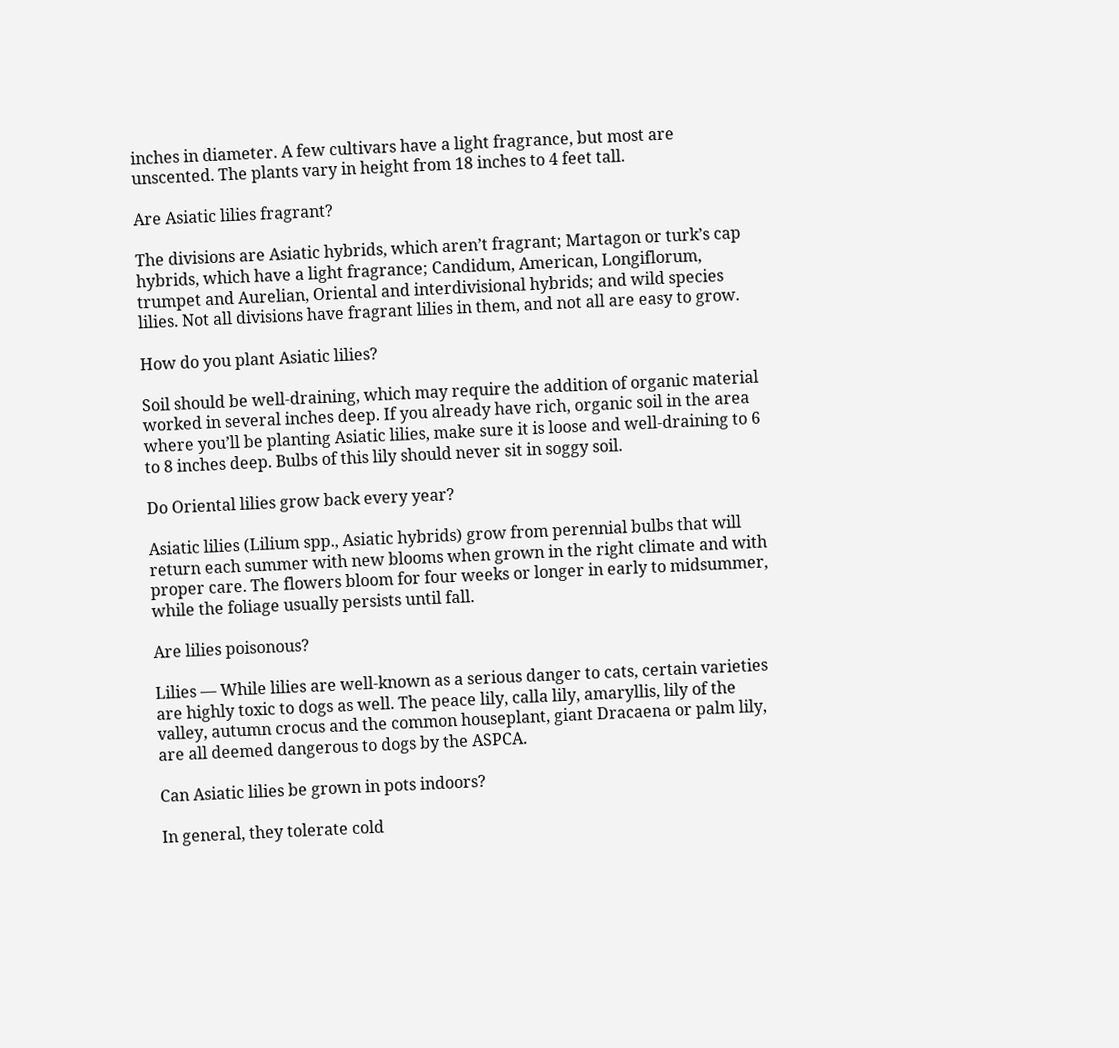inches in diameter. A few cultivars have a light fragrance, but most are unscented. The plants vary in height from 18 inches to 4 feet tall.

Are Asiatic lilies fragrant?

The divisions are Asiatic hybrids, which aren’t fragrant; Martagon or turk’s cap hybrids, which have a light fragrance; Candidum, American, Longiflorum, trumpet and Aurelian, Oriental and interdivisional hybrids; and wild species lilies. Not all divisions have fragrant lilies in them, and not all are easy to grow.

How do you plant Asiatic lilies?

Soil should be well-draining, which may require the addition of organic material worked in several inches deep. If you already have rich, organic soil in the area where you’ll be planting Asiatic lilies, make sure it is loose and well-draining to 6 to 8 inches deep. Bulbs of this lily should never sit in soggy soil.

Do Oriental lilies grow back every year?

Asiatic lilies (Lilium spp., Asiatic hybrids) grow from perennial bulbs that will return each summer with new blooms when grown in the right climate and with proper care. The flowers bloom for four weeks or longer in early to midsummer, while the foliage usually persists until fall.

Are lilies poisonous?

Lilies — While lilies are well-known as a serious danger to cats, certain varieties are highly toxic to dogs as well. The peace lily, calla lily, amaryllis, lily of the valley, autumn crocus and the common houseplant, giant Dracaena or palm lily, are all deemed dangerous to dogs by the ASPCA.

Can Asiatic lilies be grown in pots indoors?

In general, they tolerate cold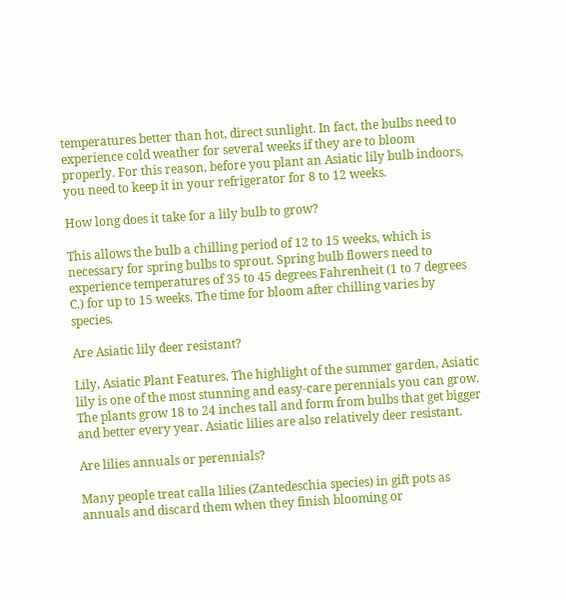temperatures better than hot, direct sunlight. In fact, the bulbs need to experience cold weather for several weeks if they are to bloom properly. For this reason, before you plant an Asiatic lily bulb indoors, you need to keep it in your refrigerator for 8 to 12 weeks.

How long does it take for a lily bulb to grow?

This allows the bulb a chilling period of 12 to 15 weeks, which is necessary for spring bulbs to sprout. Spring bulb flowers need to experience temperatures of 35 to 45 degrees Fahrenheit (1 to 7 degrees C.) for up to 15 weeks. The time for bloom after chilling varies by species.

Are Asiatic lily deer resistant?

Lily, Asiatic Plant Features. The highlight of the summer garden, Asiatic lily is one of the most stunning and easy-care perennials you can grow. The plants grow 18 to 24 inches tall and form from bulbs that get bigger and better every year. Asiatic lilies are also relatively deer resistant.

Are lilies annuals or perennials?

Many people treat calla lilies (Zantedeschia species) in gift pots as annuals and discard them when they finish blooming or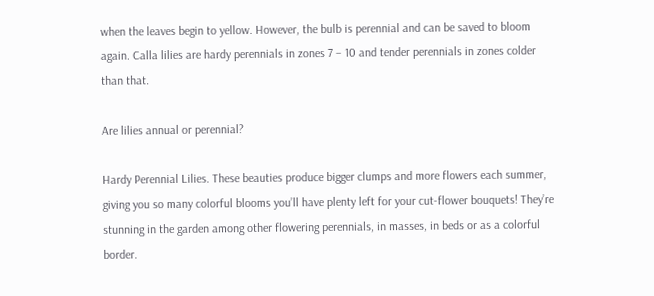when the leaves begin to yellow. However, the bulb is perennial and can be saved to bloom again. Calla lilies are hardy perennials in zones 7 – 10 and tender perennials in zones colder than that.

Are lilies annual or perennial?

Hardy Perennial Lilies. These beauties produce bigger clumps and more flowers each summer, giving you so many colorful blooms you’ll have plenty left for your cut-flower bouquets! They’re stunning in the garden among other flowering perennials, in masses, in beds or as a colorful border.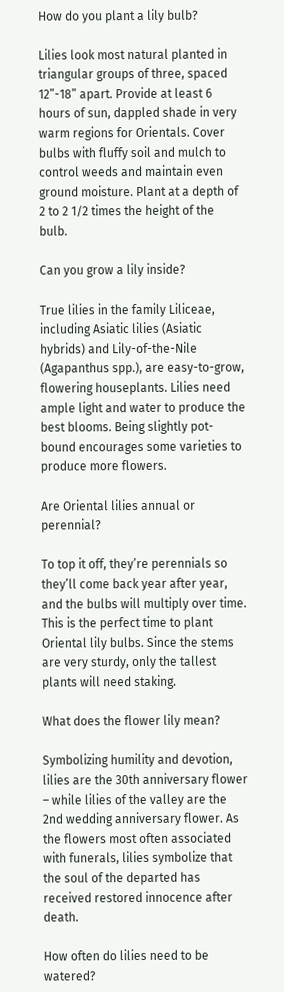How do you plant a lily bulb?

Lilies look most natural planted in triangular groups of three, spaced 12”-18” apart. Provide at least 6 hours of sun, dappled shade in very warm regions for Orientals. Cover bulbs with fluffy soil and mulch to control weeds and maintain even ground moisture. Plant at a depth of 2 to 2 1/2 times the height of the bulb.

Can you grow a lily inside?

True lilies in the family Liliceae, including Asiatic lilies (Asiatic hybrids) and Lily-of-the-Nile (Agapanthus spp.), are easy-to-grow, flowering houseplants. Lilies need ample light and water to produce the best blooms. Being slightly pot-bound encourages some varieties to produce more flowers.

Are Oriental lilies annual or perennial?

To top it off, they’re perennials so they’ll come back year after year, and the bulbs will multiply over time. This is the perfect time to plant Oriental lily bulbs. Since the stems are very sturdy, only the tallest plants will need staking.

What does the flower lily mean?

Symbolizing humility and devotion, lilies are the 30th anniversary flower – while lilies of the valley are the 2nd wedding anniversary flower. As the flowers most often associated with funerals, lilies symbolize that the soul of the departed has received restored innocence after death.

How often do lilies need to be watered?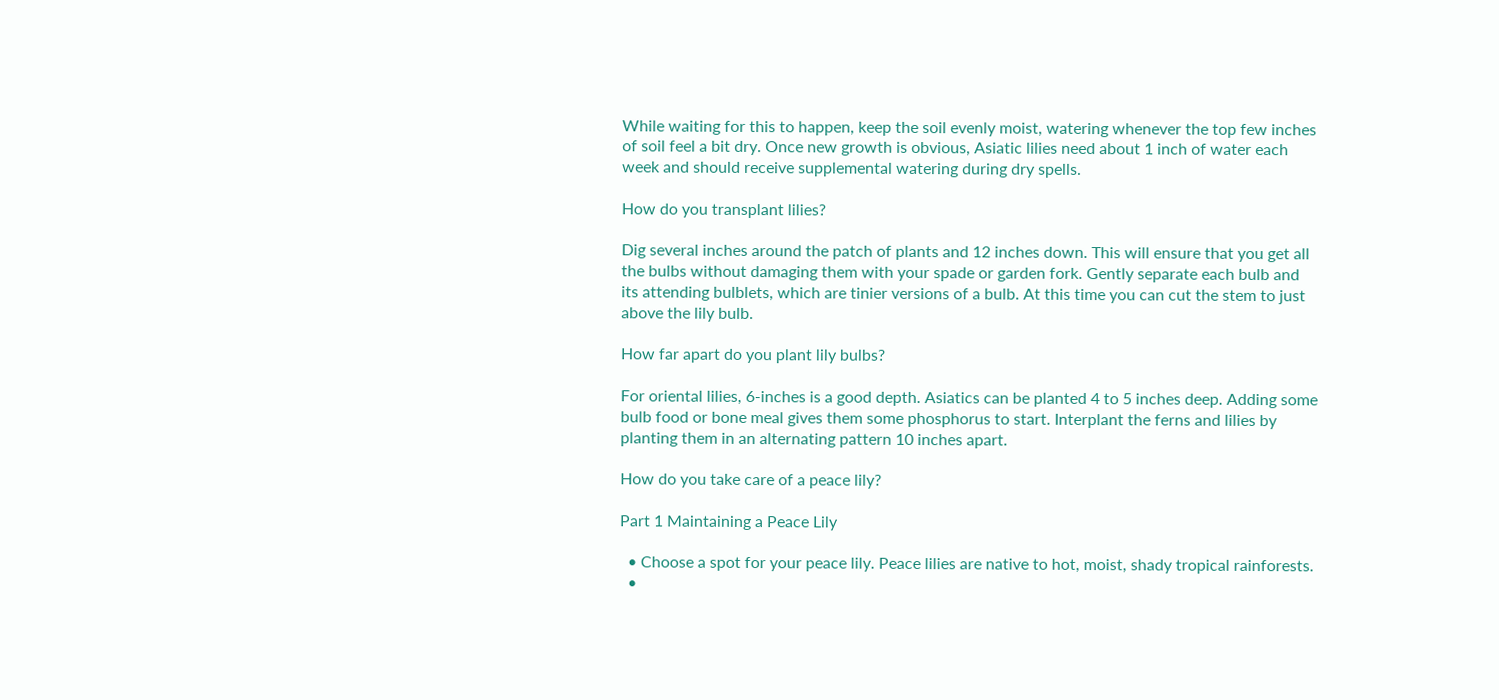While waiting for this to happen, keep the soil evenly moist, watering whenever the top few inches of soil feel a bit dry. Once new growth is obvious, Asiatic lilies need about 1 inch of water each week and should receive supplemental watering during dry spells.

How do you transplant lilies?

Dig several inches around the patch of plants and 12 inches down. This will ensure that you get all the bulbs without damaging them with your spade or garden fork. Gently separate each bulb and its attending bulblets, which are tinier versions of a bulb. At this time you can cut the stem to just above the lily bulb.

How far apart do you plant lily bulbs?

For oriental lilies, 6-inches is a good depth. Asiatics can be planted 4 to 5 inches deep. Adding some bulb food or bone meal gives them some phosphorus to start. Interplant the ferns and lilies by planting them in an alternating pattern 10 inches apart.

How do you take care of a peace lily?

Part 1 Maintaining a Peace Lily

  • Choose a spot for your peace lily. Peace lilies are native to hot, moist, shady tropical rainforests.
  •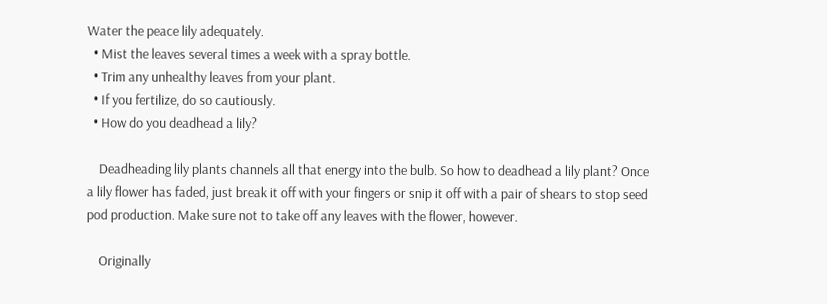Water the peace lily adequately.
  • Mist the leaves several times a week with a spray bottle.
  • Trim any unhealthy leaves from your plant.
  • If you fertilize, do so cautiously.
  • How do you deadhead a lily?

    Deadheading lily plants channels all that energy into the bulb. So how to deadhead a lily plant? Once a lily flower has faded, just break it off with your fingers or snip it off with a pair of shears to stop seed pod production. Make sure not to take off any leaves with the flower, however.

    Originally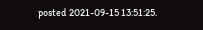posted 2021-09-15 13:51:25.